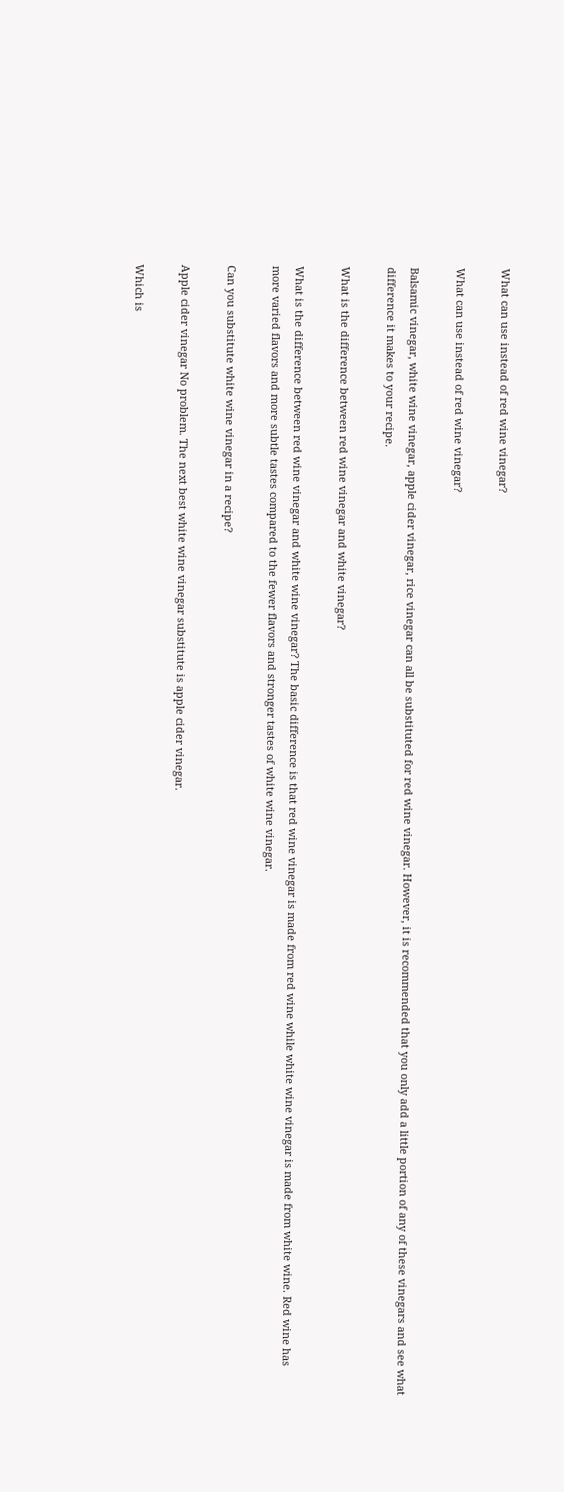What can use instead of red wine vinegar?

What can use instead of red wine vinegar?

Balsamic vinegar, white wine vinegar, apple cider vinegar, rice vinegar can all be substituted for red wine vinegar. However, it is recommended that you only add a little portion of any of these vinegars and see what difference it makes to your recipe.

What is the difference between red wine vinegar and white vinegar?

What is the difference between red wine vinegar and white wine vinegar? The basic difference is that red wine vinegar is made from red wine while white wine vinegar is made from white wine. Red wine has more varied flavors and more subtle tastes compared to the fewer flavors and stronger tastes of white wine vinegar.

Can you substitute white wine vinegar in a recipe?

Apple cider vinegar No problem. The next best white wine vinegar substitute is apple cider vinegar.

Which is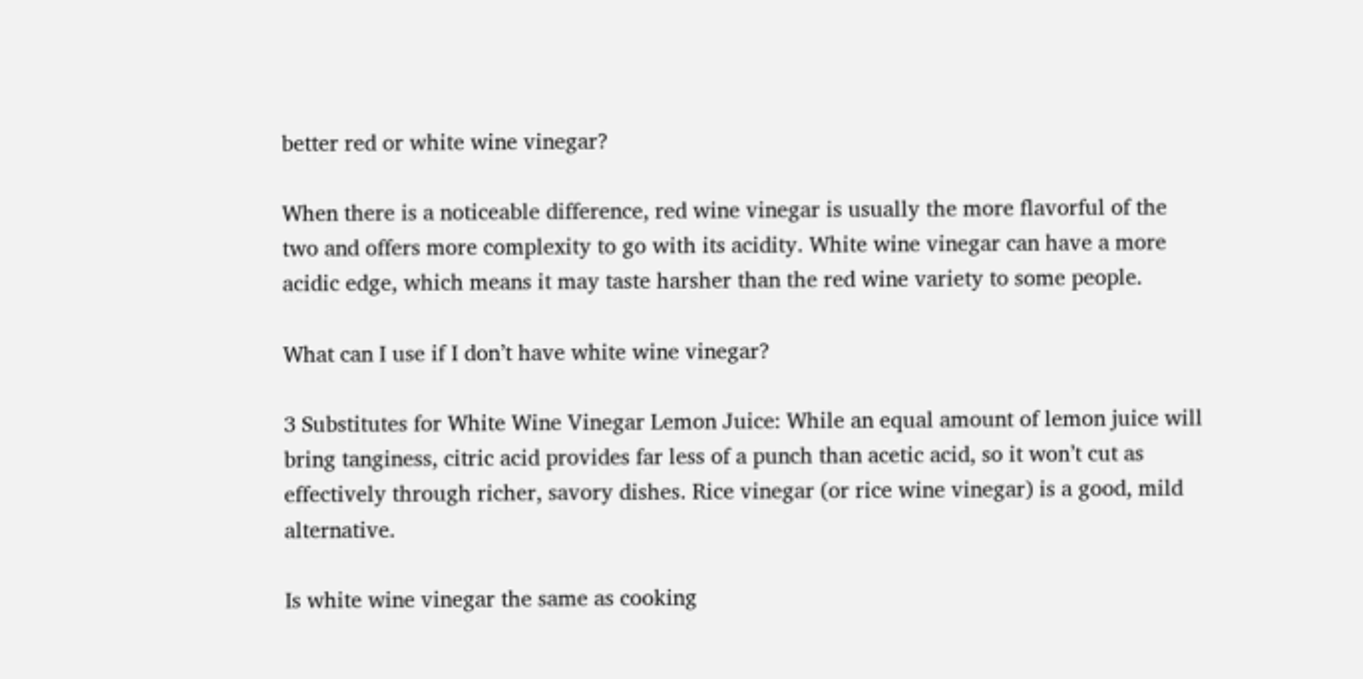better red or white wine vinegar?

When there is a noticeable difference, red wine vinegar is usually the more flavorful of the two and offers more complexity to go with its acidity. White wine vinegar can have a more acidic edge, which means it may taste harsher than the red wine variety to some people.

What can I use if I don’t have white wine vinegar?

3 Substitutes for White Wine Vinegar Lemon Juice: While an equal amount of lemon juice will bring tanginess, citric acid provides far less of a punch than acetic acid, so it won’t cut as effectively through richer, savory dishes. Rice vinegar (or rice wine vinegar) is a good, mild alternative.

Is white wine vinegar the same as cooking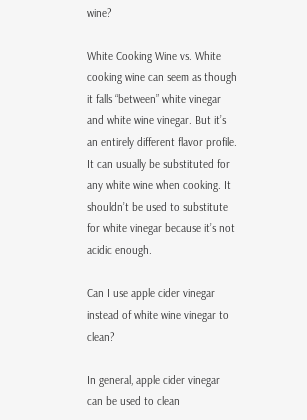wine?

White Cooking Wine vs. White cooking wine can seem as though it falls “between” white vinegar and white wine vinegar. But it’s an entirely different flavor profile. It can usually be substituted for any white wine when cooking. It shouldn’t be used to substitute for white vinegar because it’s not acidic enough.

Can I use apple cider vinegar instead of white wine vinegar to clean?

In general, apple cider vinegar can be used to clean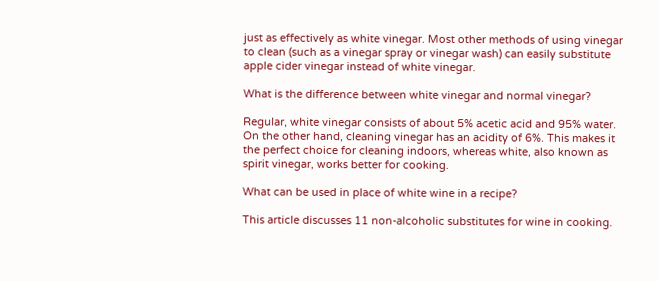just as effectively as white vinegar. Most other methods of using vinegar to clean (such as a vinegar spray or vinegar wash) can easily substitute apple cider vinegar instead of white vinegar.

What is the difference between white vinegar and normal vinegar?

Regular, white vinegar consists of about 5% acetic acid and 95% water. On the other hand, cleaning vinegar has an acidity of 6%. This makes it the perfect choice for cleaning indoors, whereas white, also known as spirit vinegar, works better for cooking.

What can be used in place of white wine in a recipe?

This article discusses 11 non-alcoholic substitutes for wine in cooking.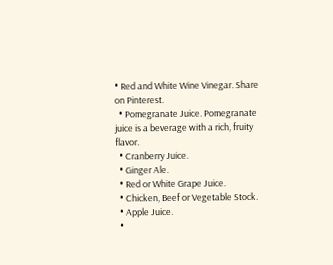• Red and White Wine Vinegar. Share on Pinterest.
  • Pomegranate Juice. Pomegranate juice is a beverage with a rich, fruity flavor.
  • Cranberry Juice.
  • Ginger Ale.
  • Red or White Grape Juice.
  • Chicken, Beef or Vegetable Stock.
  • Apple Juice.
  •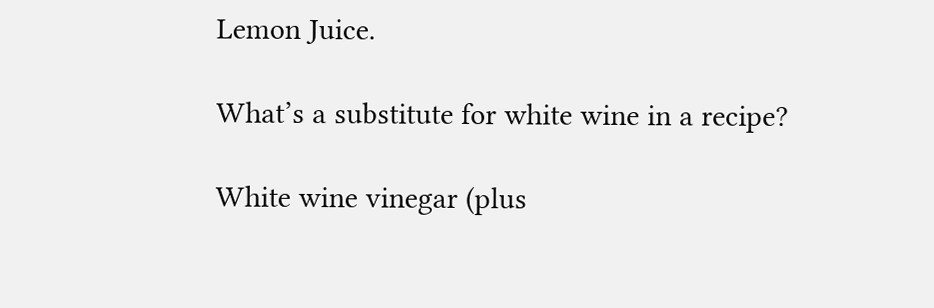Lemon Juice.

What’s a substitute for white wine in a recipe?

White wine vinegar (plus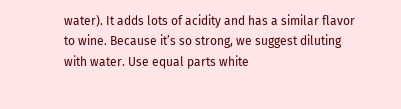water). It adds lots of acidity and has a similar flavor to wine. Because it’s so strong, we suggest diluting with water. Use equal parts white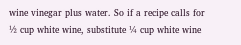wine vinegar plus water. So if a recipe calls for ½ cup white wine, substitute ¼ cup white wine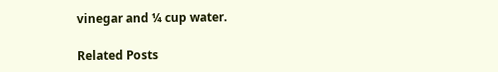vinegar and ¼ cup water.

Related Posts